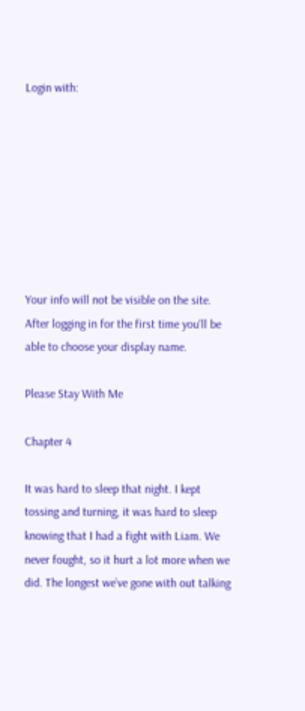Login with:








Your info will not be visible on the site. After logging in for the first time you'll be able to choose your display name.

Please Stay With Me

Chapter 4

It was hard to sleep that night. I kept tossing and turning, it was hard to sleep knowing that I had a fight with Liam. We never fought, so it hurt a lot more when we did. The longest we’ve gone with out talking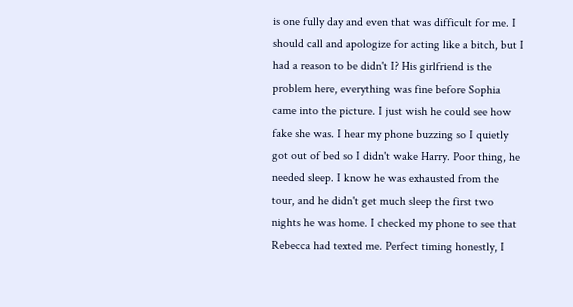is one fully day and even that was difficult for me. I should call and apologize for acting like a bitch, but I had a reason to be didn't I? His girlfriend is the problem here, everything was fine before Sophia came into the picture. I just wish he could see how fake she was. I hear my phone buzzing so I quietly got out of bed so I didn't wake Harry. Poor thing, he needed sleep. I know he was exhausted from the tour, and he didn't get much sleep the first two nights he was home. I checked my phone to see that Rebecca had texted me. Perfect timing honestly, I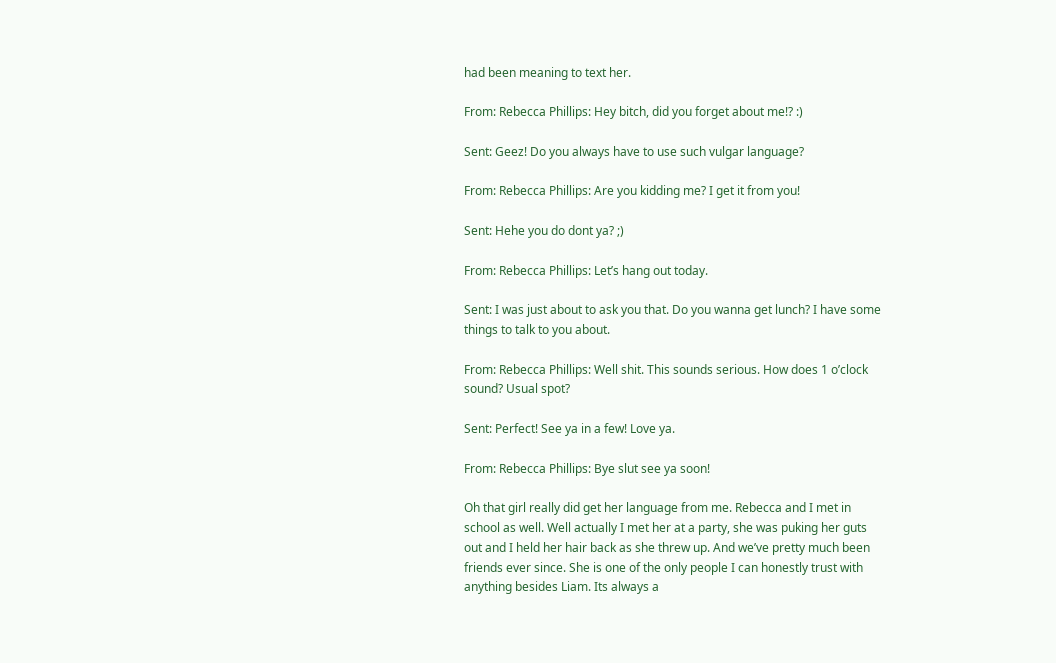had been meaning to text her.

From: Rebecca Phillips: Hey bitch, did you forget about me!? :)

Sent: Geez! Do you always have to use such vulgar language?

From: Rebecca Phillips: Are you kidding me? I get it from you!

Sent: Hehe you do dont ya? ;)

From: Rebecca Phillips: Let’s hang out today.

Sent: I was just about to ask you that. Do you wanna get lunch? I have some things to talk to you about.

From: Rebecca Phillips: Well shit. This sounds serious. How does 1 o’clock sound? Usual spot?

Sent: Perfect! See ya in a few! Love ya.

From: Rebecca Phillips: Bye slut see ya soon!

Oh that girl really did get her language from me. Rebecca and I met in school as well. Well actually I met her at a party, she was puking her guts out and I held her hair back as she threw up. And we’ve pretty much been friends ever since. She is one of the only people I can honestly trust with anything besides Liam. Its always a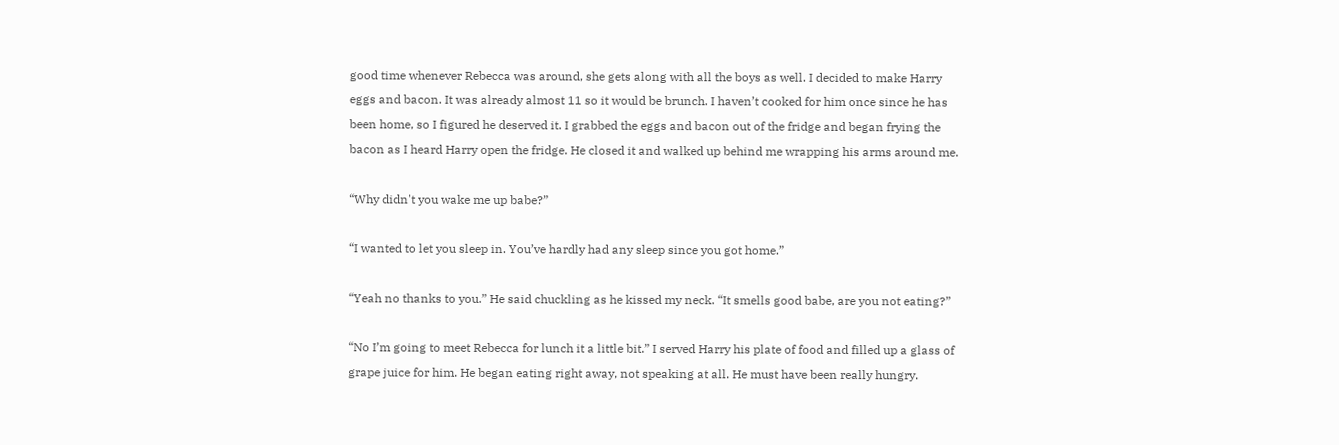good time whenever Rebecca was around, she gets along with all the boys as well. I decided to make Harry eggs and bacon. It was already almost 11 so it would be brunch. I haven’t cooked for him once since he has been home, so I figured he deserved it. I grabbed the eggs and bacon out of the fridge and began frying the bacon as I heard Harry open the fridge. He closed it and walked up behind me wrapping his arms around me.

“Why didn't you wake me up babe?”

“I wanted to let you sleep in. You’ve hardly had any sleep since you got home.”

“Yeah no thanks to you.” He said chuckling as he kissed my neck. “It smells good babe, are you not eating?”

“No I’m going to meet Rebecca for lunch it a little bit.” I served Harry his plate of food and filled up a glass of grape juice for him. He began eating right away, not speaking at all. He must have been really hungry.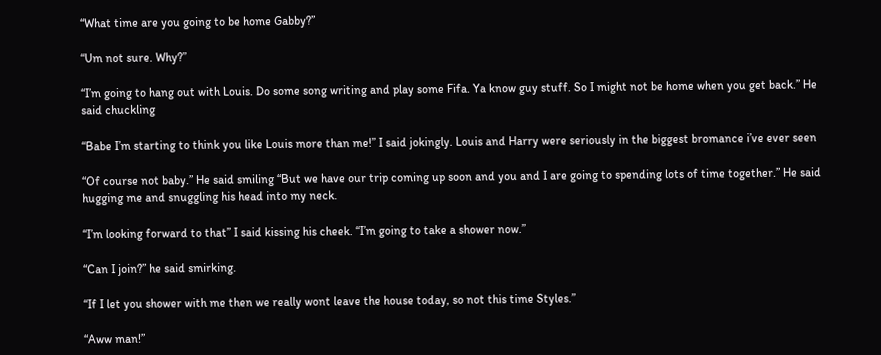“What time are you going to be home Gabby?”

“Um not sure. Why?”

“I’m going to hang out with Louis. Do some song writing and play some Fifa. Ya know guy stuff. So I might not be home when you get back.” He said chuckling

“Babe I’m starting to think you like Louis more than me!” I said jokingly. Louis and Harry were seriously in the biggest bromance i’ve ever seen

“Of course not baby.” He said smiling “But we have our trip coming up soon and you and I are going to spending lots of time together.” He said hugging me and snuggling his head into my neck.

“I’m looking forward to that” I said kissing his cheek. “I’m going to take a shower now.”

“Can I join?” he said smirking.

“If I let you shower with me then we really wont leave the house today, so not this time Styles.”

“Aww man!”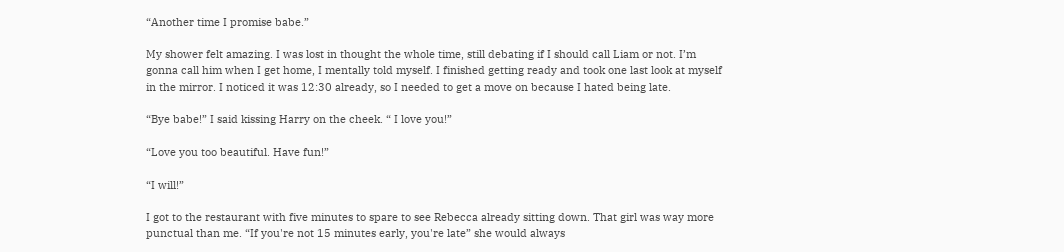“Another time I promise babe.”

My shower felt amazing. I was lost in thought the whole time, still debating if I should call Liam or not. I’m gonna call him when I get home, I mentally told myself. I finished getting ready and took one last look at myself in the mirror. I noticed it was 12:30 already, so I needed to get a move on because I hated being late.

“Bye babe!” I said kissing Harry on the cheek. “ I love you!”

“Love you too beautiful. Have fun!”

“I will!”

I got to the restaurant with five minutes to spare to see Rebecca already sitting down. That girl was way more punctual than me. “If you're not 15 minutes early, you're late” she would always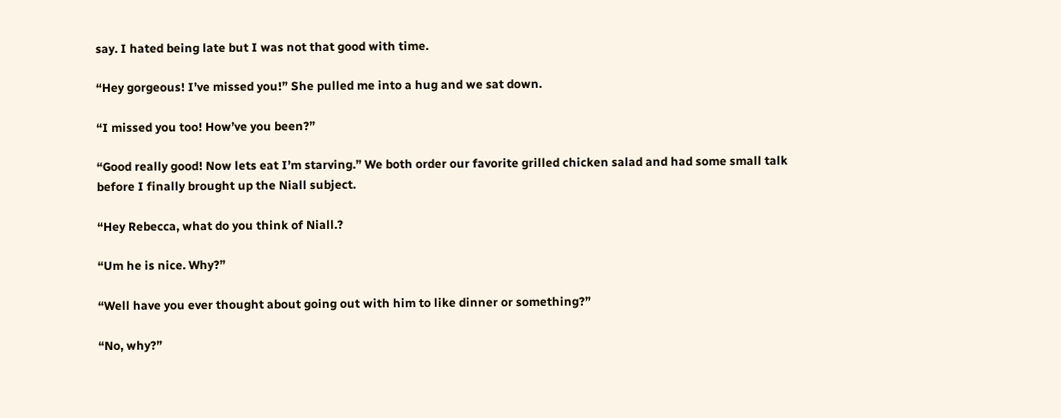say. I hated being late but I was not that good with time.

“Hey gorgeous! I’ve missed you!” She pulled me into a hug and we sat down.

“I missed you too! How’ve you been?”

“Good really good! Now lets eat I’m starving.” We both order our favorite grilled chicken salad and had some small talk before I finally brought up the Niall subject.

“Hey Rebecca, what do you think of Niall.?

“Um he is nice. Why?”

“Well have you ever thought about going out with him to like dinner or something?”

“No, why?”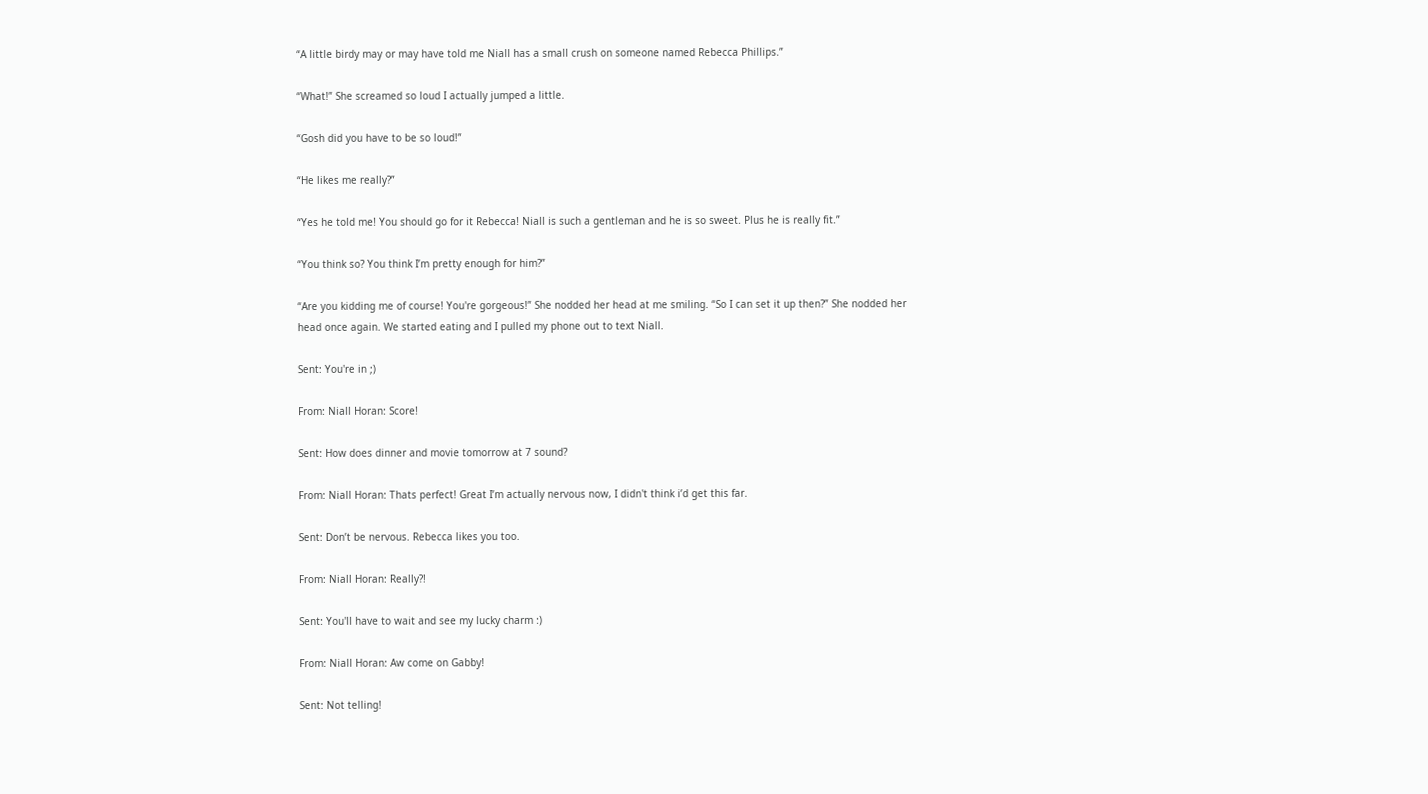“A little birdy may or may have told me Niall has a small crush on someone named Rebecca Phillips.”

“What!” She screamed so loud I actually jumped a little.

“Gosh did you have to be so loud!”

“He likes me really?”

“Yes he told me! You should go for it Rebecca! Niall is such a gentleman and he is so sweet. Plus he is really fit.”

“You think so? You think I’m pretty enough for him?”

“Are you kidding me of course! You're gorgeous!” She nodded her head at me smiling. “So I can set it up then?” She nodded her head once again. We started eating and I pulled my phone out to text Niall.

Sent: You're in ;)

From: Niall Horan: Score!

Sent: How does dinner and movie tomorrow at 7 sound?

From: Niall Horan: Thats perfect! Great I’m actually nervous now, I didn't think i’d get this far.

Sent: Don’t be nervous. Rebecca likes you too.

From: Niall Horan: Really?!

Sent: You'll have to wait and see my lucky charm :)

From: Niall Horan: Aw come on Gabby!

Sent: Not telling!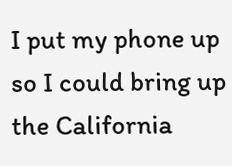I put my phone up so I could bring up the California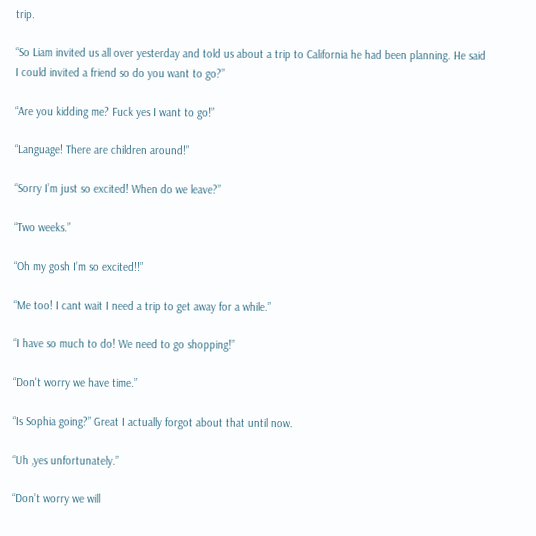trip.

“So Liam invited us all over yesterday and told us about a trip to California he had been planning. He said I could invited a friend so do you want to go?”

“Are you kidding me? Fuck yes I want to go!”

“Language! There are children around!”

“Sorry I’m just so excited! When do we leave?”

“Two weeks.”

“Oh my gosh I’m so excited!!”

“Me too! I cant wait I need a trip to get away for a while.”

“I have so much to do! We need to go shopping!”

“Don't worry we have time.”

“Is Sophia going?” Great I actually forgot about that until now.

“Uh ,yes unfortunately.”

“Don’t worry we will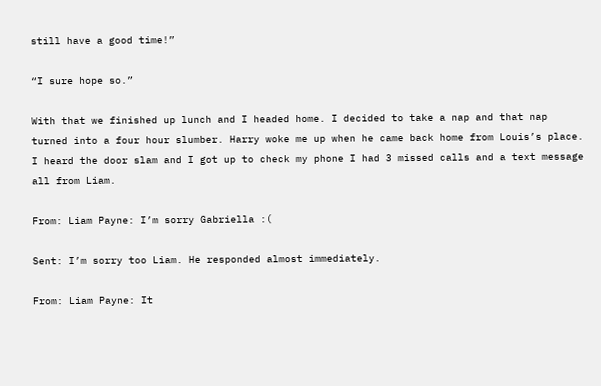still have a good time!”

“I sure hope so.”

With that we finished up lunch and I headed home. I decided to take a nap and that nap turned into a four hour slumber. Harry woke me up when he came back home from Louis’s place. I heard the door slam and I got up to check my phone I had 3 missed calls and a text message all from Liam.

From: Liam Payne: I’m sorry Gabriella :(

Sent: I’m sorry too Liam. He responded almost immediately.

From: Liam Payne: It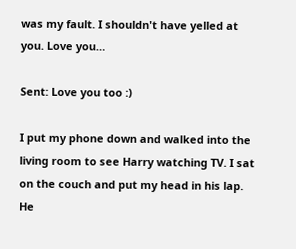was my fault. I shouldn't have yelled at you. Love you…

Sent: Love you too :)

I put my phone down and walked into the living room to see Harry watching TV. I sat on the couch and put my head in his lap. He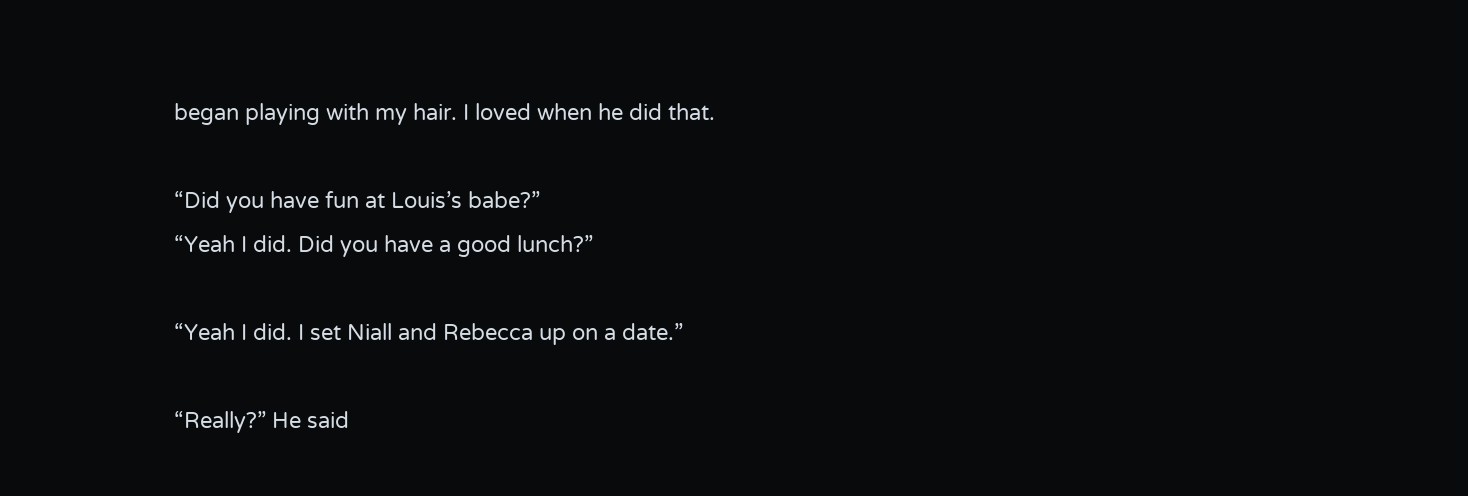began playing with my hair. I loved when he did that.

“Did you have fun at Louis’s babe?”
“Yeah I did. Did you have a good lunch?”

“Yeah I did. I set Niall and Rebecca up on a date.”

“Really?” He said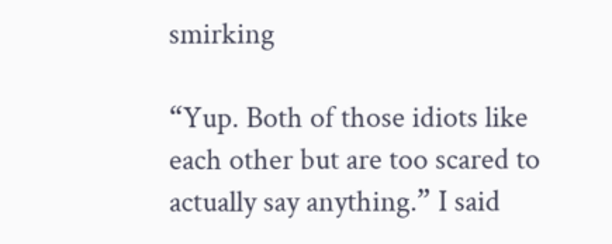smirking

“Yup. Both of those idiots like each other but are too scared to actually say anything.” I said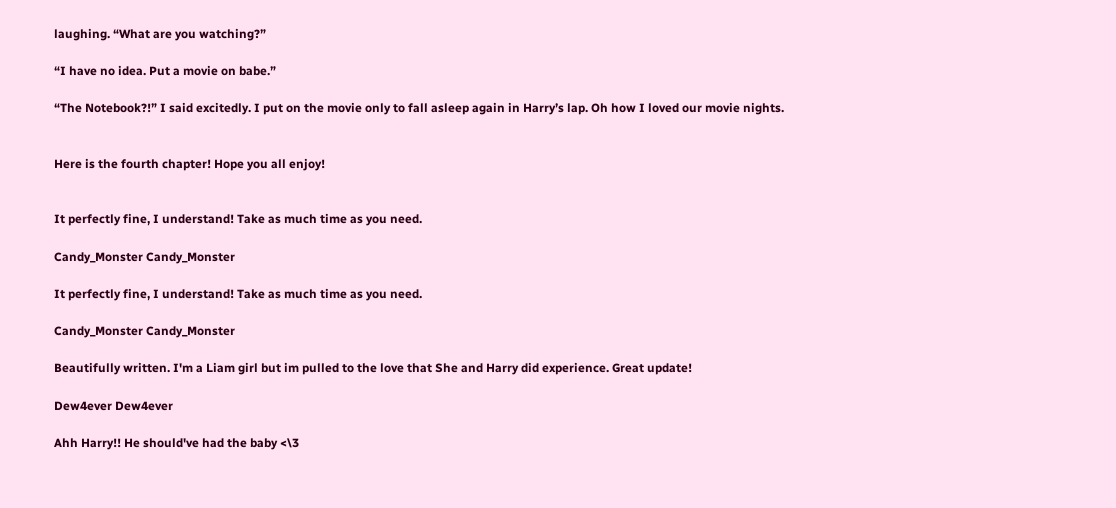laughing. “What are you watching?”

“I have no idea. Put a movie on babe.”

“The Notebook?!” I said excitedly. I put on the movie only to fall asleep again in Harry’s lap. Oh how I loved our movie nights.


Here is the fourth chapter! Hope you all enjoy!


It perfectly fine, I understand! Take as much time as you need.

Candy_Monster Candy_Monster

It perfectly fine, I understand! Take as much time as you need.

Candy_Monster Candy_Monster

Beautifully written. I'm a Liam girl but im pulled to the love that She and Harry did experience. Great update!

Dew4ever Dew4ever

Ahh Harry!! He should've had the baby <\3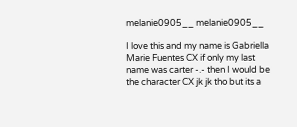melanie0905__ melanie0905__

I love this and my name is Gabriella Marie Fuentes CX if only my last name was carter -.- then I would be the character CX jk jk tho but its a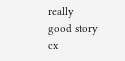really good story cx